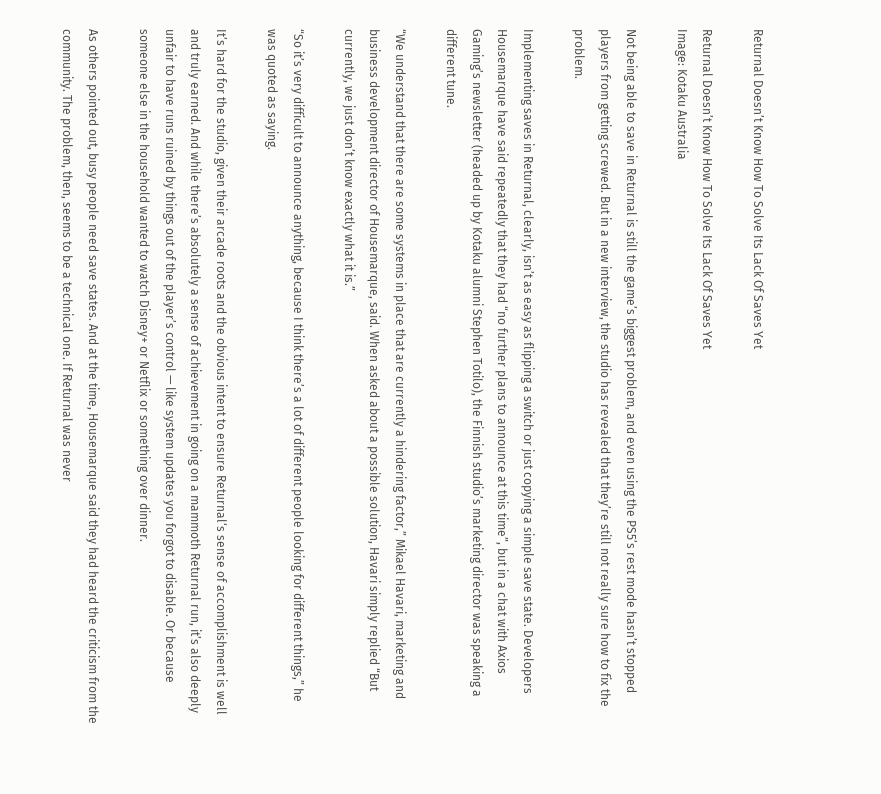Returnal Doesn’t Know How To Solve Its Lack Of Saves Yet

Returnal Doesn’t Know How To Solve Its Lack Of Saves Yet
Image: Kotaku Australia

Not being able to save in Returnal is still the game’s biggest problem, and even using the PS5’s rest mode hasn’t stopped players from getting screwed. But in a new interview, the studio has revealed that they’re still not really sure how to fix the problem.

Implementing saves in Returnal, clearly, isn’t as easy as flipping a switch or just copying a simple save state. Developers Housemarque have said repeatedly that they had “no further plans to announce at this time”, but in a chat with Axios Gaming’s newsletter (headed up by Kotaku alumni Stephen Totilo), the Finnish studio’s marketing director was speaking a different tune.

“We understand that there are some systems in place that are currently a hindering factor,” Mikael Havari, marketing and business development director of Housemarque, said. When asked about a possible solution, Havari simply replied “But currently, we just don’t know exactly what it is.”

“So it’s very difficult to announce anything, because I think there’s a lot of different people looking for different things,” he was quoted as saying.

It’s hard for the studio, given their arcade roots and the obvious intent to ensure Returnal‘s sense of accomplishment is well and truly earned. And while there’s absolutely a sense of achievement in going on a mammoth Returnal run, it’s also deeply unfair to have runs ruined by things out of the player’s control — like system updates you forgot to disable. Or because someone else in the household wanted to watch Disney+ or Netflix or something over dinner.

As others pointed out, busy people need save states. And at the time, Housemarque said they had heard the criticism from the community. The problem, then, seems to be a technical one. If Returnal was never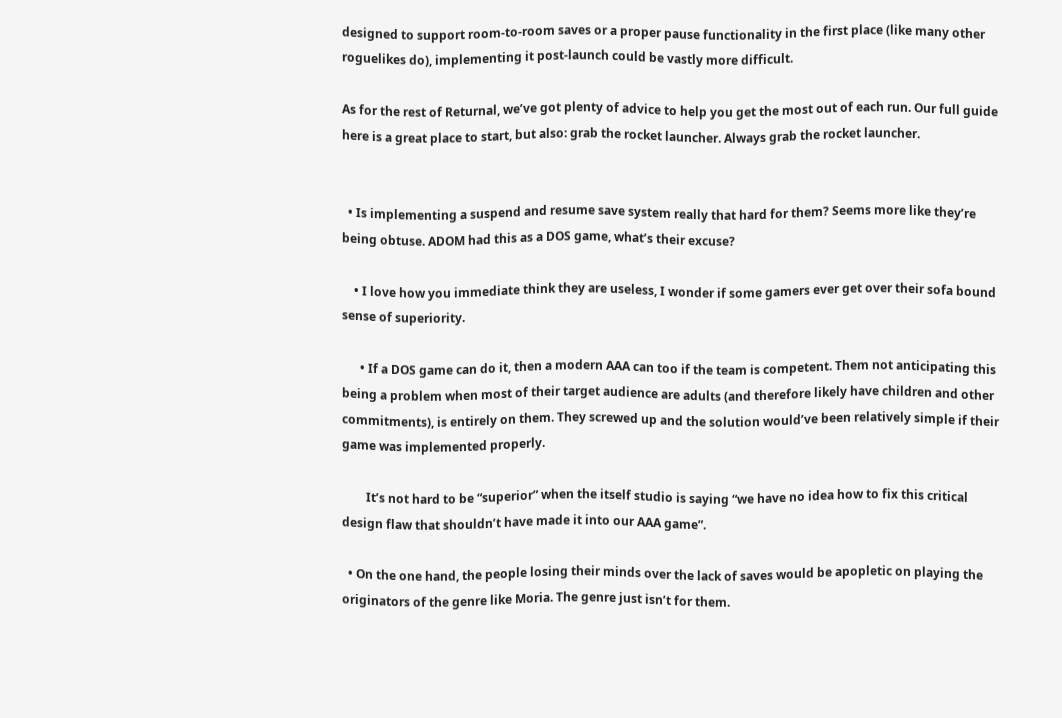designed to support room-to-room saves or a proper pause functionality in the first place (like many other roguelikes do), implementing it post-launch could be vastly more difficult.

As for the rest of Returnal, we’ve got plenty of advice to help you get the most out of each run. Our full guide here is a great place to start, but also: grab the rocket launcher. Always grab the rocket launcher.


  • Is implementing a suspend and resume save system really that hard for them? Seems more like they’re being obtuse. ADOM had this as a DOS game, what’s their excuse?

    • I love how you immediate think they are useless, I wonder if some gamers ever get over their sofa bound sense of superiority.

      • If a DOS game can do it, then a modern AAA can too if the team is competent. Them not anticipating this being a problem when most of their target audience are adults (and therefore likely have children and other commitments), is entirely on them. They screwed up and the solution would’ve been relatively simple if their game was implemented properly.

        It’s not hard to be “superior” when the itself studio is saying “we have no idea how to fix this critical design flaw that shouldn’t have made it into our AAA game”.

  • On the one hand, the people losing their minds over the lack of saves would be apopletic on playing the originators of the genre like Moria. The genre just isn’t for them.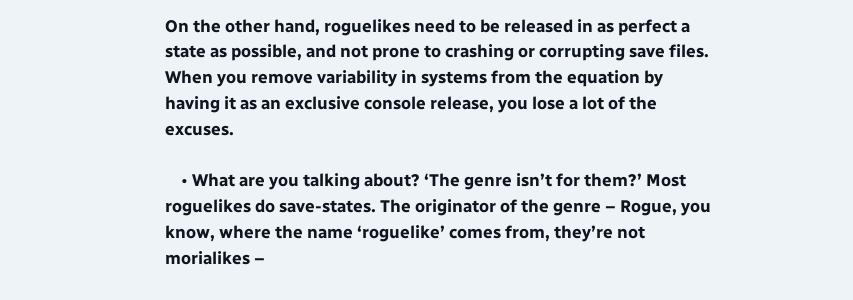On the other hand, roguelikes need to be released in as perfect a state as possible, and not prone to crashing or corrupting save files. When you remove variability in systems from the equation by having it as an exclusive console release, you lose a lot of the excuses.

    • What are you talking about? ‘The genre isn’t for them?’ Most roguelikes do save-states. The originator of the genre – Rogue, you know, where the name ‘roguelike’ comes from, they’re not morialikes –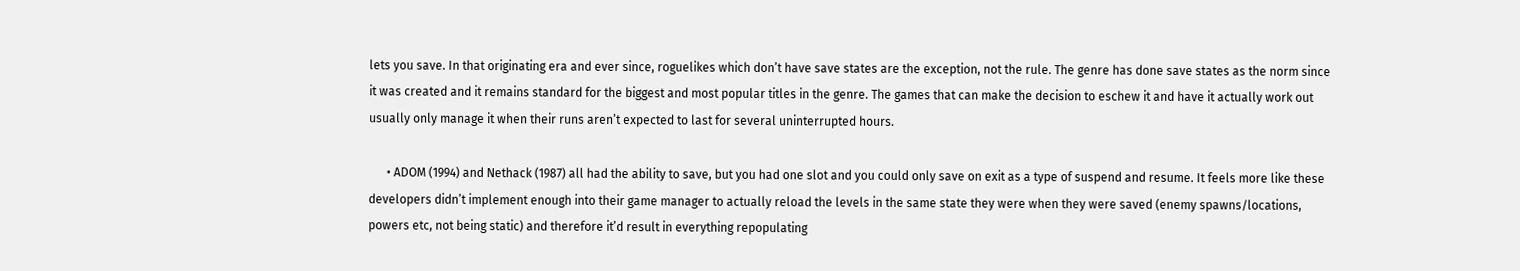lets you save. In that originating era and ever since, roguelikes which don’t have save states are the exception, not the rule. The genre has done save states as the norm since it was created and it remains standard for the biggest and most popular titles in the genre. The games that can make the decision to eschew it and have it actually work out usually only manage it when their runs aren’t expected to last for several uninterrupted hours.

      • ADOM (1994) and Nethack (1987) all had the ability to save, but you had one slot and you could only save on exit as a type of suspend and resume. It feels more like these developers didn’t implement enough into their game manager to actually reload the levels in the same state they were when they were saved (enemy spawns/locations, powers etc, not being static) and therefore it’d result in everything repopulating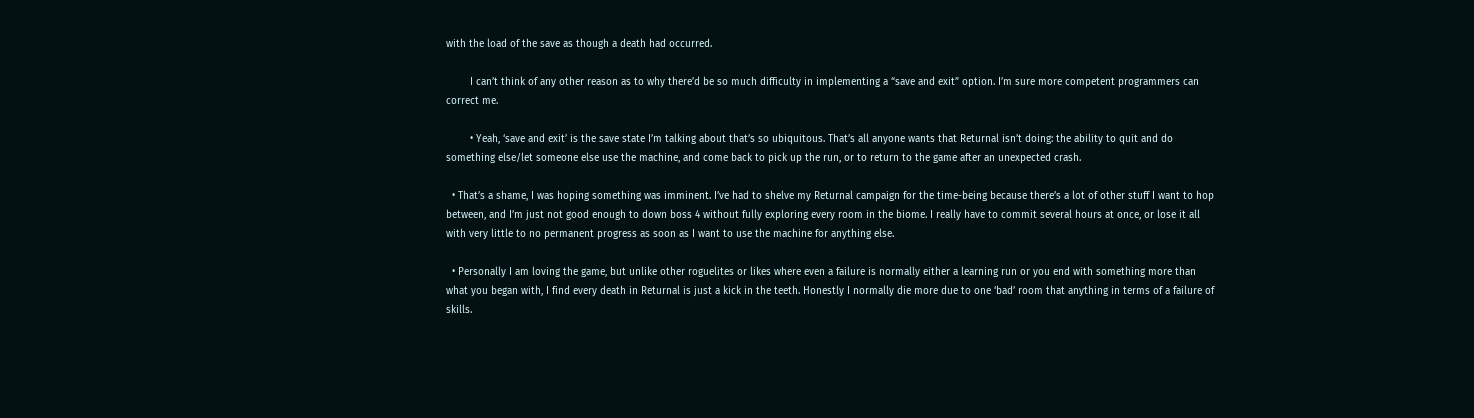with the load of the save as though a death had occurred.

        I can’t think of any other reason as to why there’d be so much difficulty in implementing a “save and exit” option. I’m sure more competent programmers can correct me.

        • Yeah, ‘save and exit’ is the save state I’m talking about that’s so ubiquitous. That’s all anyone wants that Returnal isn’t doing: the ability to quit and do something else/let someone else use the machine, and come back to pick up the run, or to return to the game after an unexpected crash.

  • That’s a shame, I was hoping something was imminent. I’ve had to shelve my Returnal campaign for the time-being because there’s a lot of other stuff I want to hop between, and I’m just not good enough to down boss 4 without fully exploring every room in the biome. I really have to commit several hours at once, or lose it all with very little to no permanent progress as soon as I want to use the machine for anything else.

  • Personally I am loving the game, but unlike other roguelites or likes where even a failure is normally either a learning run or you end with something more than what you began with, I find every death in Returnal is just a kick in the teeth. Honestly I normally die more due to one ‘bad’ room that anything in terms of a failure of skills.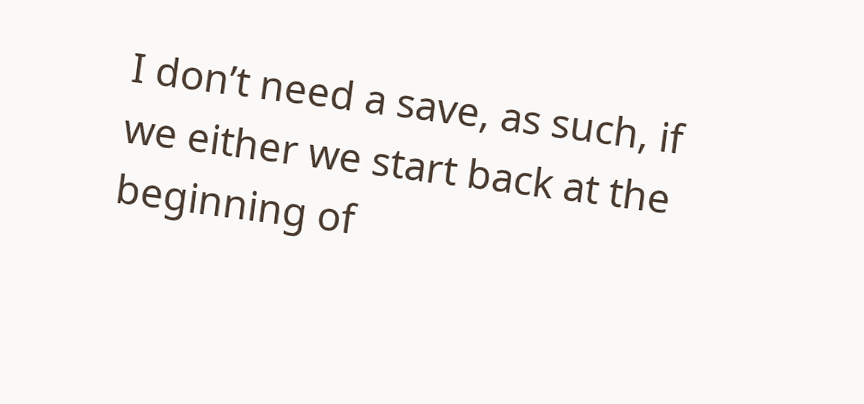I don’t need a save, as such, if we either we start back at the beginning of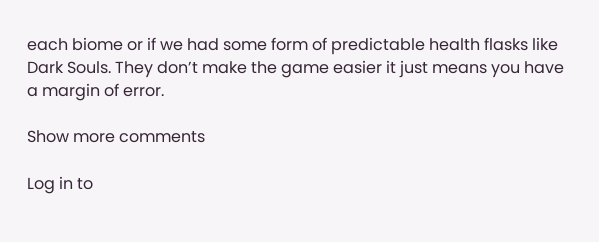each biome or if we had some form of predictable health flasks like Dark Souls. They don’t make the game easier it just means you have a margin of error.

Show more comments

Log in to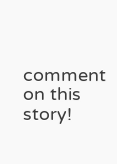comment on this story!